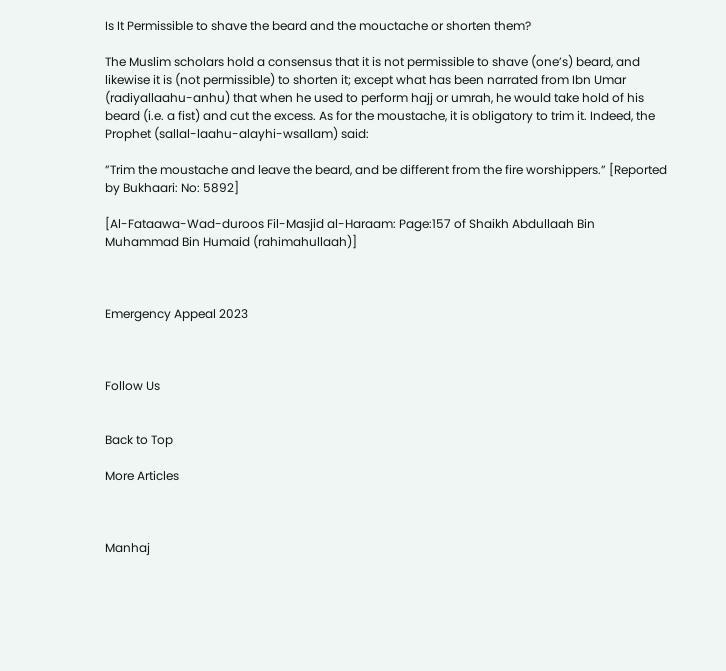Is It Permissible to shave the beard and the mouctache or shorten them?

The Muslim scholars hold a consensus that it is not permissible to shave (one’s) beard, and likewise it is (not permissible) to shorten it; except what has been narrated from Ibn Umar (radiyallaahu-anhu) that when he used to perform hajj or umrah, he would take hold of his beard (i.e. a fist) and cut the excess. As for the moustache, it is obligatory to trim it. Indeed, the Prophet (sallal-laahu-alayhi-wsallam) said:

”Trim the moustache and leave the beard, and be different from the fire worshippers.” [Reported by Bukhaari: No: 5892]

[Al-Fataawa-Wad-duroos Fil-Masjid al-Haraam: Page:157 of Shaikh Abdullaah Bin Muhammad Bin Humaid (rahimahullaah)]



Emergency Appeal 2023



Follow Us


Back to Top

More Articles



Manhaj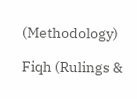(Methodology)

Fiqh (Rulings &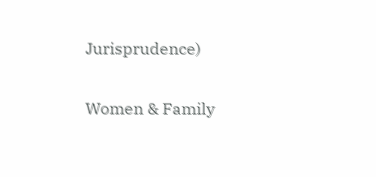Jurisprudence)

Women & Family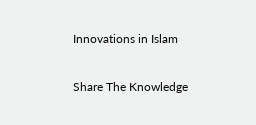Innovations in Islam

Share The Knowledge